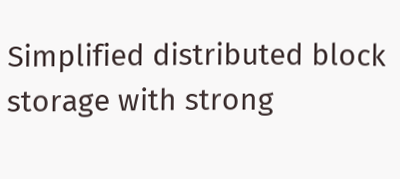Simplified distributed block storage with strong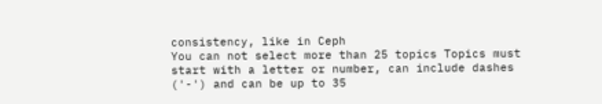consistency, like in Ceph
You can not select more than 25 topics Topics must start with a letter or number, can include dashes ('-') and can be up to 35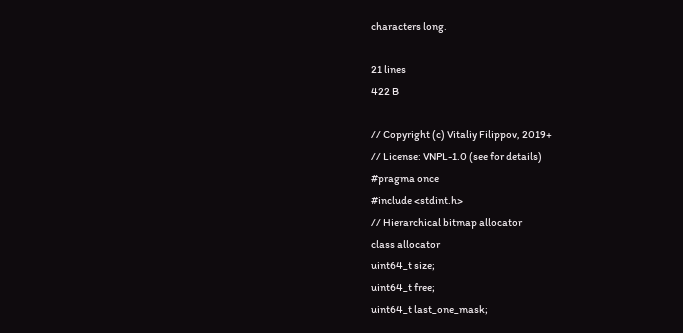characters long.

21 lines
422 B

// Copyright (c) Vitaliy Filippov, 2019+
// License: VNPL-1.0 (see for details)
#pragma once
#include <stdint.h>
// Hierarchical bitmap allocator
class allocator
uint64_t size;
uint64_t free;
uint64_t last_one_mask;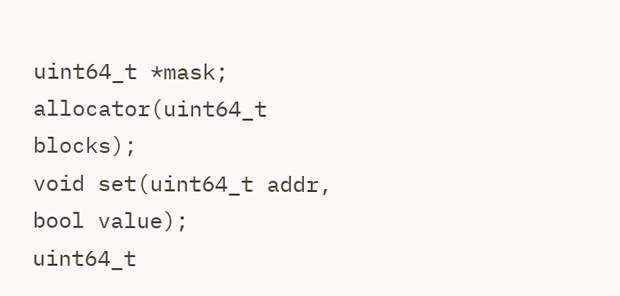uint64_t *mask;
allocator(uint64_t blocks);
void set(uint64_t addr, bool value);
uint64_t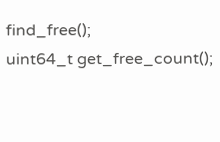find_free();
uint64_t get_free_count();